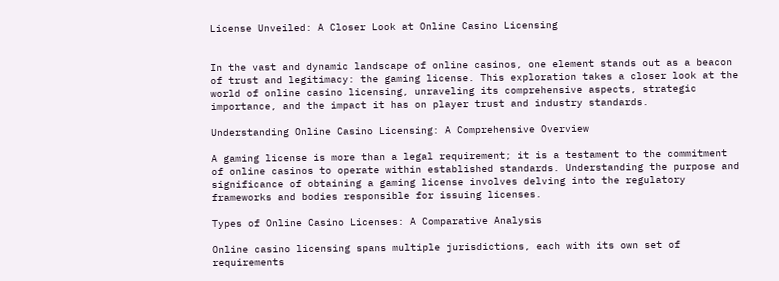License Unveiled: A Closer Look at Online Casino Licensing


In the vast and dynamic landscape of online casinos, one element stands out as a beacon of trust and legitimacy: the gaming license. This exploration takes a closer look at the world of online casino licensing, unraveling its comprehensive aspects, strategic importance, and the impact it has on player trust and industry standards.

Understanding Online Casino Licensing: A Comprehensive Overview

A gaming license is more than a legal requirement; it is a testament to the commitment of online casinos to operate within established standards. Understanding the purpose and significance of obtaining a gaming license involves delving into the regulatory frameworks and bodies responsible for issuing licenses.

Types of Online Casino Licenses: A Comparative Analysis

Online casino licensing spans multiple jurisdictions, each with its own set of requirements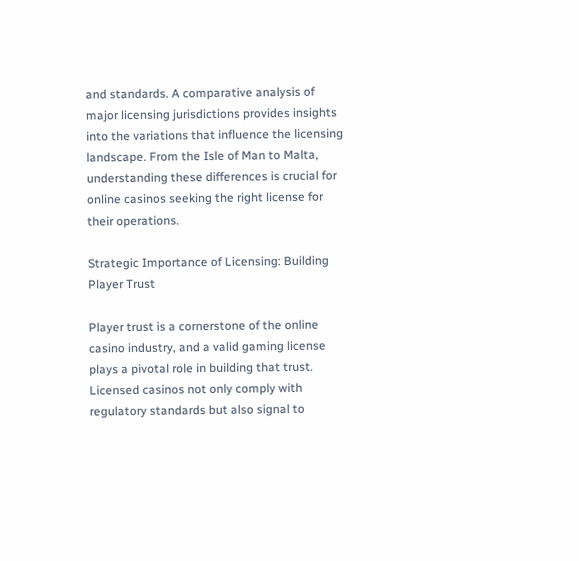and standards. A comparative analysis of major licensing jurisdictions provides insights into the variations that influence the licensing landscape. From the Isle of Man to Malta, understanding these differences is crucial for online casinos seeking the right license for their operations.

Strategic Importance of Licensing: Building Player Trust

Player trust is a cornerstone of the online casino industry, and a valid gaming license plays a pivotal role in building that trust. Licensed casinos not only comply with regulatory standards but also signal to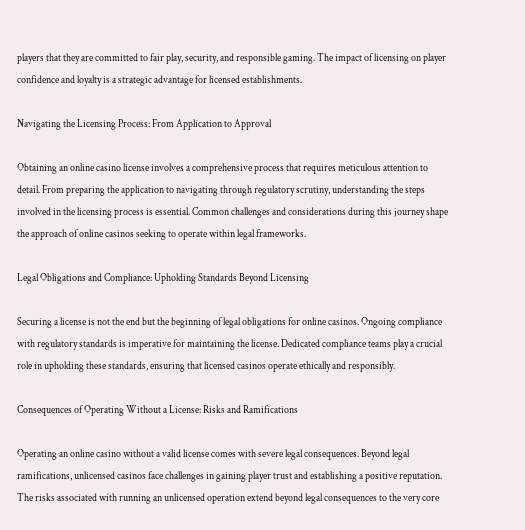players that they are committed to fair play, security, and responsible gaming. The impact of licensing on player confidence and loyalty is a strategic advantage for licensed establishments.

Navigating the Licensing Process: From Application to Approval

Obtaining an online casino license involves a comprehensive process that requires meticulous attention to detail. From preparing the application to navigating through regulatory scrutiny, understanding the steps involved in the licensing process is essential. Common challenges and considerations during this journey shape the approach of online casinos seeking to operate within legal frameworks.

Legal Obligations and Compliance: Upholding Standards Beyond Licensing

Securing a license is not the end but the beginning of legal obligations for online casinos. Ongoing compliance with regulatory standards is imperative for maintaining the license. Dedicated compliance teams play a crucial role in upholding these standards, ensuring that licensed casinos operate ethically and responsibly.

Consequences of Operating Without a License: Risks and Ramifications

Operating an online casino without a valid license comes with severe legal consequences. Beyond legal ramifications, unlicensed casinos face challenges in gaining player trust and establishing a positive reputation. The risks associated with running an unlicensed operation extend beyond legal consequences to the very core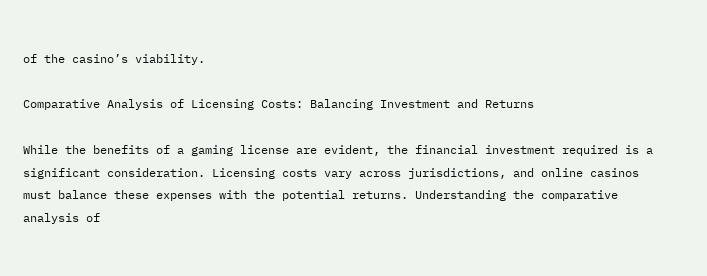of the casino’s viability.

Comparative Analysis of Licensing Costs: Balancing Investment and Returns

While the benefits of a gaming license are evident, the financial investment required is a significant consideration. Licensing costs vary across jurisdictions, and online casinos must balance these expenses with the potential returns. Understanding the comparative analysis of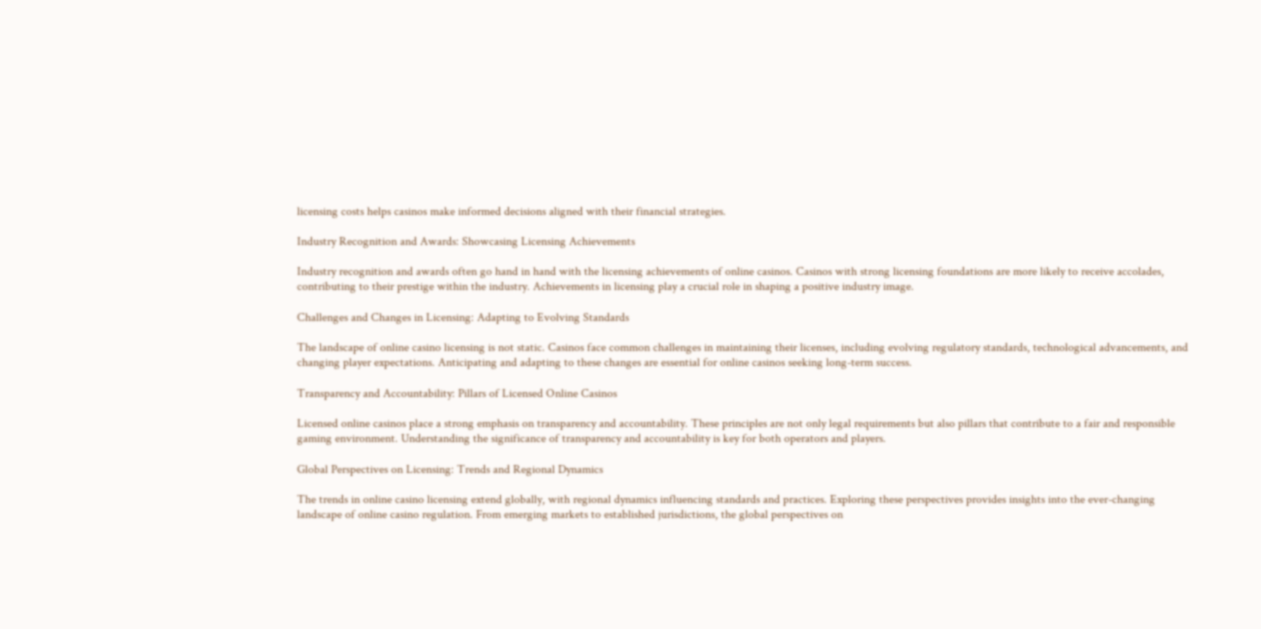licensing costs helps casinos make informed decisions aligned with their financial strategies.

Industry Recognition and Awards: Showcasing Licensing Achievements

Industry recognition and awards often go hand in hand with the licensing achievements of online casinos. Casinos with strong licensing foundations are more likely to receive accolades, contributing to their prestige within the industry. Achievements in licensing play a crucial role in shaping a positive industry image.

Challenges and Changes in Licensing: Adapting to Evolving Standards

The landscape of online casino licensing is not static. Casinos face common challenges in maintaining their licenses, including evolving regulatory standards, technological advancements, and changing player expectations. Anticipating and adapting to these changes are essential for online casinos seeking long-term success.

Transparency and Accountability: Pillars of Licensed Online Casinos

Licensed online casinos place a strong emphasis on transparency and accountability. These principles are not only legal requirements but also pillars that contribute to a fair and responsible gaming environment. Understanding the significance of transparency and accountability is key for both operators and players.

Global Perspectives on Licensing: Trends and Regional Dynamics

The trends in online casino licensing extend globally, with regional dynamics influencing standards and practices. Exploring these perspectives provides insights into the ever-changing landscape of online casino regulation. From emerging markets to established jurisdictions, the global perspectives on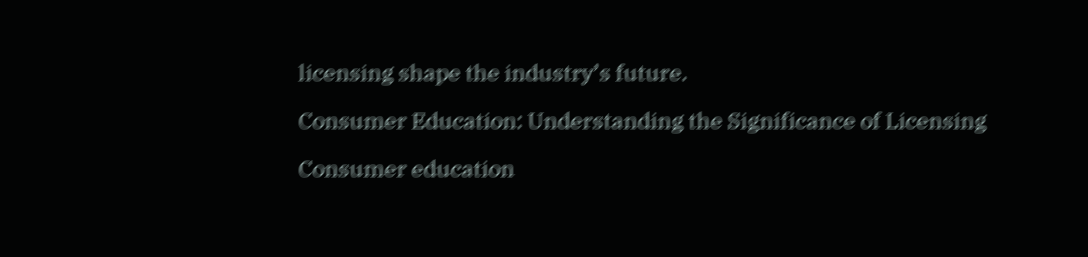licensing shape the industry’s future.

Consumer Education: Understanding the Significance of Licensing

Consumer education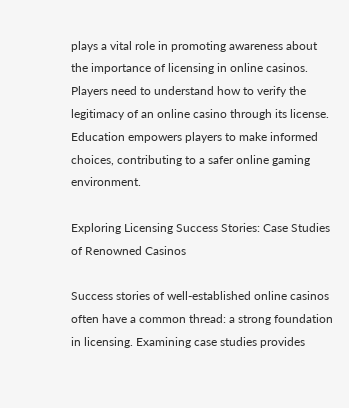plays a vital role in promoting awareness about the importance of licensing in online casinos. Players need to understand how to verify the legitimacy of an online casino through its license. Education empowers players to make informed choices, contributing to a safer online gaming environment.

Exploring Licensing Success Stories: Case Studies of Renowned Casinos

Success stories of well-established online casinos often have a common thread: a strong foundation in licensing. Examining case studies provides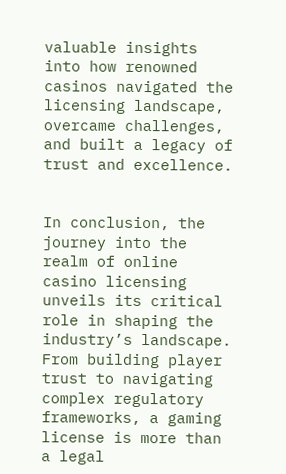valuable insights into how renowned casinos navigated the licensing landscape, overcame challenges, and built a legacy of trust and excellence.


In conclusion, the journey into the realm of online casino licensing unveils its critical role in shaping the industry’s landscape. From building player trust to navigating complex regulatory frameworks, a gaming license is more than a legal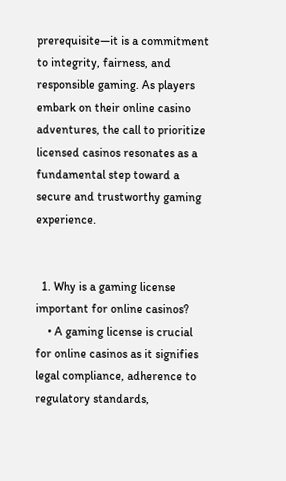prerequisite—it is a commitment to integrity, fairness, and responsible gaming. As players embark on their online casino adventures, the call to prioritize licensed casinos resonates as a fundamental step toward a secure and trustworthy gaming experience.


  1. Why is a gaming license important for online casinos?
    • A gaming license is crucial for online casinos as it signifies legal compliance, adherence to regulatory standards,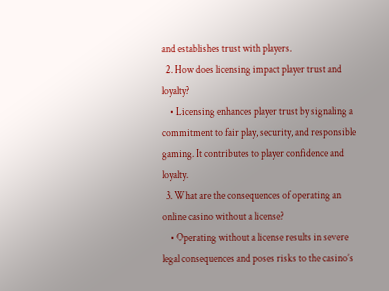and establishes trust with players.
  2. How does licensing impact player trust and loyalty?
    • Licensing enhances player trust by signaling a commitment to fair play, security, and responsible gaming. It contributes to player confidence and loyalty.
  3. What are the consequences of operating an online casino without a license?
    • Operating without a license results in severe legal consequences and poses risks to the casino’s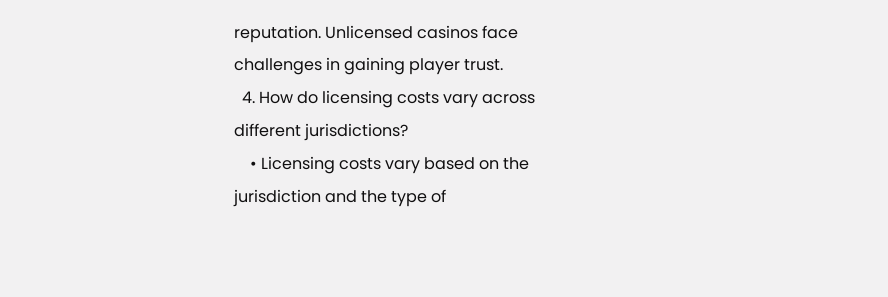reputation. Unlicensed casinos face challenges in gaining player trust.
  4. How do licensing costs vary across different jurisdictions?
    • Licensing costs vary based on the jurisdiction and the type of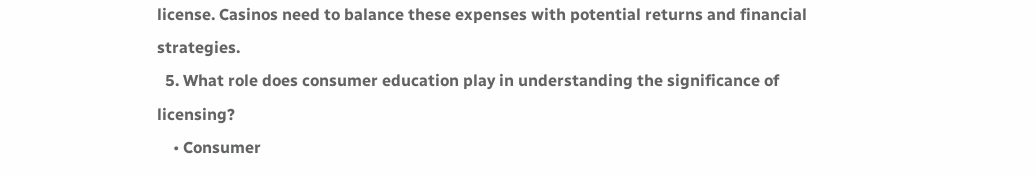license. Casinos need to balance these expenses with potential returns and financial strategies.
  5. What role does consumer education play in understanding the significance of licensing?
    • Consumer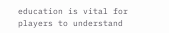education is vital for players to understand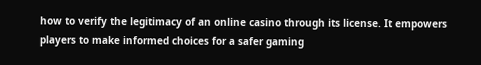how to verify the legitimacy of an online casino through its license. It empowers players to make informed choices for a safer gaming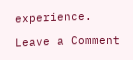experience.

Leave a Comment